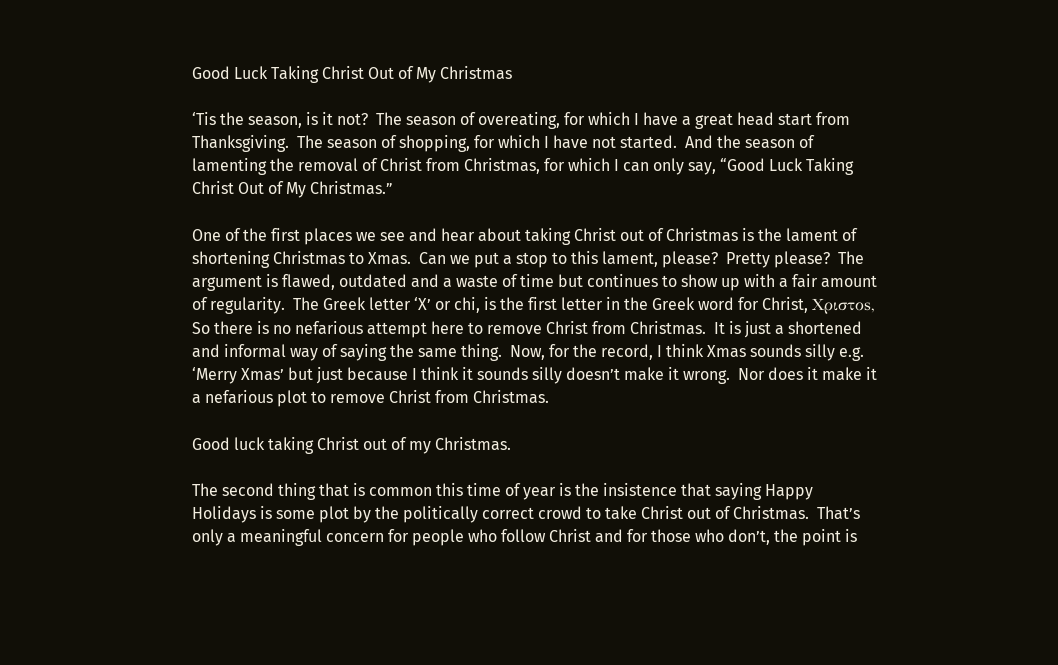Good Luck Taking Christ Out of My Christmas

‘Tis the season, is it not?  The season of overeating, for which I have a great head start from Thanksgiving.  The season of shopping, for which I have not started.  And the season of lamenting the removal of Christ from Christmas, for which I can only say, “Good Luck Taking Christ Out of My Christmas.”

One of the first places we see and hear about taking Christ out of Christmas is the lament of shortening Christmas to Xmas.  Can we put a stop to this lament, please?  Pretty please?  The argument is flawed, outdated and a waste of time but continues to show up with a fair amount of regularity.  The Greek letter ‘X’ or chi, is the first letter in the Greek word for Christ, Χριστοs, So there is no nefarious attempt here to remove Christ from Christmas.  It is just a shortened and informal way of saying the same thing.  Now, for the record, I think Xmas sounds silly e.g. ‘Merry Xmas’ but just because I think it sounds silly doesn’t make it wrong.  Nor does it make it a nefarious plot to remove Christ from Christmas.

Good luck taking Christ out of my Christmas.

The second thing that is common this time of year is the insistence that saying Happy Holidays is some plot by the politically correct crowd to take Christ out of Christmas.  That’s only a meaningful concern for people who follow Christ and for those who don’t, the point is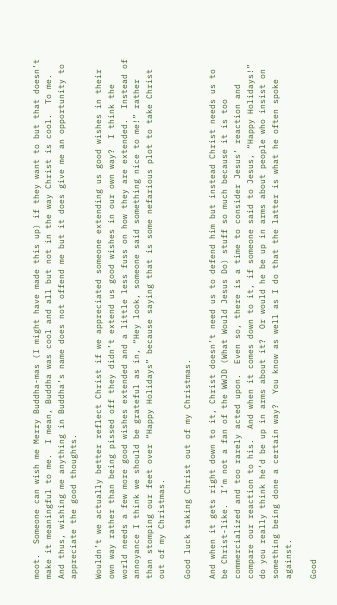moot.  Someone can wish me Merry Buddha-mas (I might have made this up) if they want to but that doesn’t make it meaningful to me.  I mean, Buddha was cool and all but not in the way Christ is cool.  To me.  And thus, wishing me anything in Buddha’s name does not offend me but it does give me an opportunity to appreciate the good thoughts.

Wouldn’t we actually better reflect Christ if we appreciated someone extending us good wishes in their own way rather than being pissed off they didn’t extend us good wishes in our own way?  I think the world needs a few more good wishes extended and a little less fuss on how they are extended.  Instead of annoyance I think we should be grateful as in, “Hey look, someone said something nice to me!” rather than stomping our feet over “Happy Holidays” because saying that is some nefarious plot to take Christ out of my Christmas.

Good luck taking Christ out of my Christmas.

And when it gets right down to it, Christ doesn’t need us to defend him but instead Christ needs us to be Christ-like.  I’m not a fan of the WWJD (What Would Jesus Do) stuff so much because it is too commercialized and too rarely acted upon.  Even so, there is a time to consider Jesus’ reaction and compare our reaction to his.  And when it comes down to it, if someone said to Jesus, “Happy Holidays!” do you really think he’d be up in arms about it?  Or would he be up in arms about people who insist on something being done a certain way?  You know as well as I do that the latter is what he often spoke against.

Good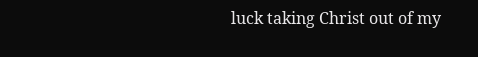luck taking Christ out of my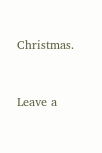Christmas.


Leave a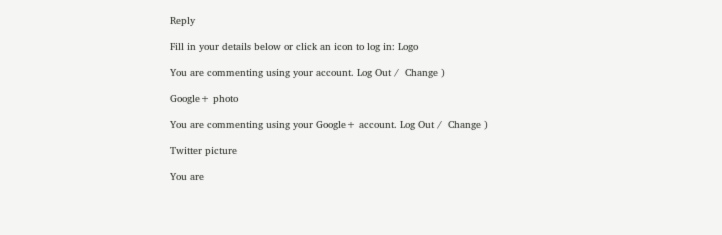Reply

Fill in your details below or click an icon to log in: Logo

You are commenting using your account. Log Out /  Change )

Google+ photo

You are commenting using your Google+ account. Log Out /  Change )

Twitter picture

You are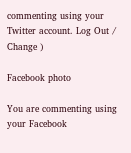commenting using your Twitter account. Log Out /  Change )

Facebook photo

You are commenting using your Facebook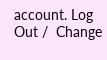account. Log Out /  Change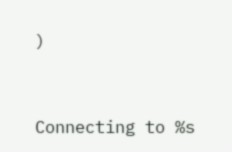)


Connecting to %s